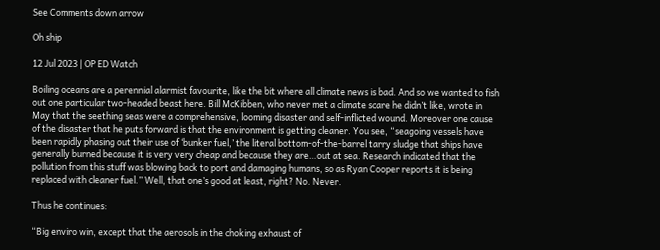See Comments down arrow

Oh ship

12 Jul 2023 | OP ED Watch

Boiling oceans are a perennial alarmist favourite, like the bit where all climate news is bad. And so we wanted to fish out one particular two-headed beast here. Bill McKibben, who never met a climate scare he didn’t like, wrote in May that the seething seas were a comprehensive, looming disaster and self-inflicted wound. Moreover one cause of the disaster that he puts forward is that the environment is getting cleaner. You see, “seagoing vessels have been rapidly phasing out their use of ‘bunker fuel,’ the literal bottom-of-the-barrel tarry sludge that ships have generally burned because it is very very cheap and because they are…out at sea. Research indicated that the pollution from this stuff was blowing back to port and damaging humans, so as Ryan Cooper reports it is being replaced with cleaner fuel.” Well, that one’s good at least, right? No. Never.

Thus he continues:

“Big enviro win, except that the aerosols in the choking exhaust of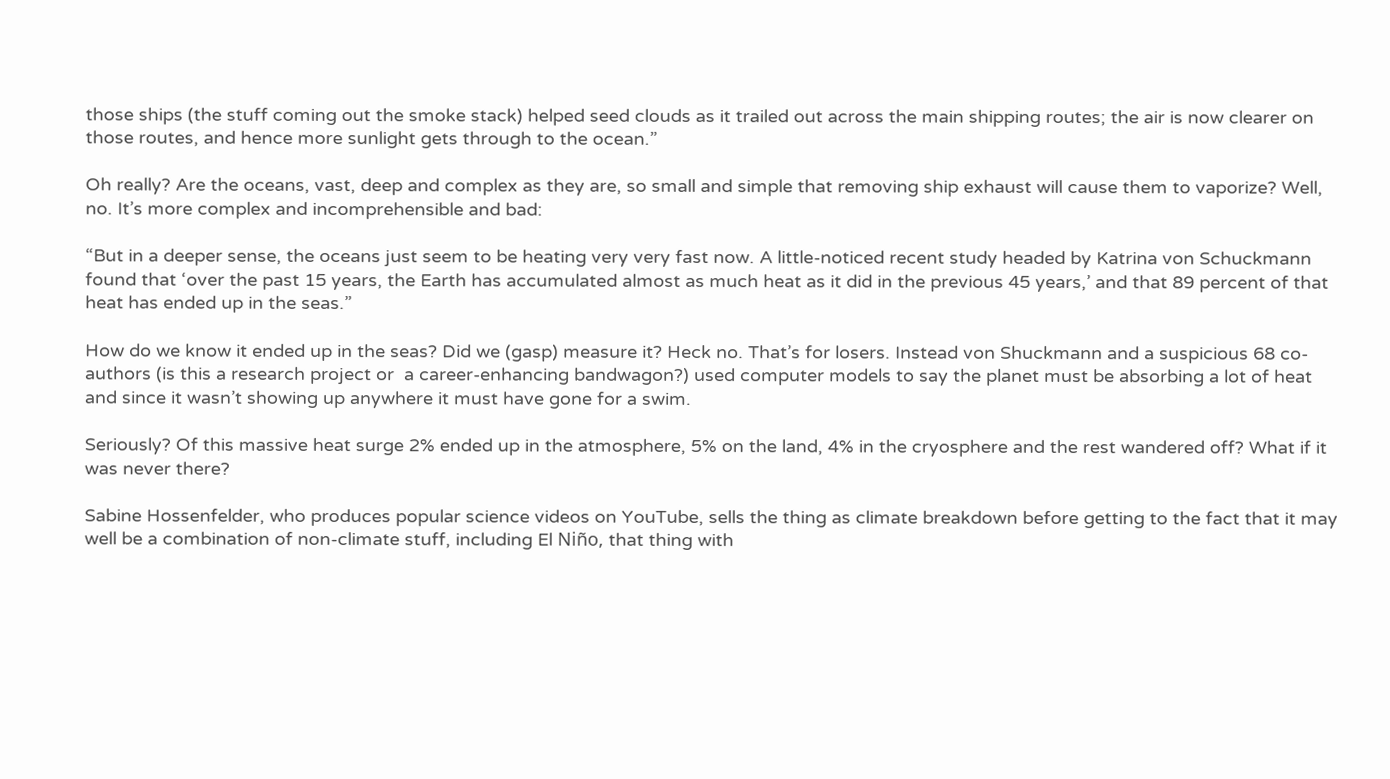those ships (the stuff coming out the smoke stack) helped seed clouds as it trailed out across the main shipping routes; the air is now clearer on those routes, and hence more sunlight gets through to the ocean.”

Oh really? Are the oceans, vast, deep and complex as they are, so small and simple that removing ship exhaust will cause them to vaporize? Well, no. It’s more complex and incomprehensible and bad:

“But in a deeper sense, the oceans just seem to be heating very very fast now. A little-noticed recent study headed by Katrina von Schuckmann found that ‘over the past 15 years, the Earth has accumulated almost as much heat as it did in the previous 45 years,’ and that 89 percent of that heat has ended up in the seas.”

How do we know it ended up in the seas? Did we (gasp) measure it? Heck no. That’s for losers. Instead von Shuckmann and a suspicious 68 co-authors (is this a research project or  a career-enhancing bandwagon?) used computer models to say the planet must be absorbing a lot of heat and since it wasn’t showing up anywhere it must have gone for a swim.

Seriously? Of this massive heat surge 2% ended up in the atmosphere, 5% on the land, 4% in the cryosphere and the rest wandered off? What if it was never there?

Sabine Hossenfelder, who produces popular science videos on YouTube, sells the thing as climate breakdown before getting to the fact that it may well be a combination of non-climate stuff, including El Niño, that thing with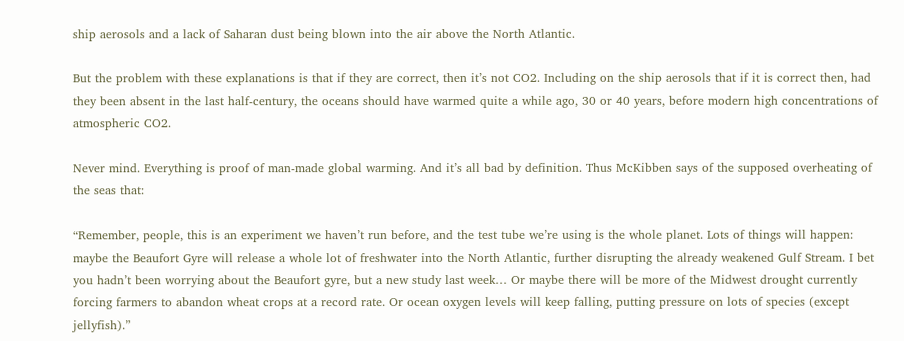ship aerosols and a lack of Saharan dust being blown into the air above the North Atlantic.

But the problem with these explanations is that if they are correct, then it’s not CO2. Including on the ship aerosols that if it is correct then, had they been absent in the last half-century, the oceans should have warmed quite a while ago, 30 or 40 years, before modern high concentrations of atmospheric CO2.

Never mind. Everything is proof of man-made global warming. And it’s all bad by definition. Thus McKibben says of the supposed overheating of the seas that:

“Remember, people, this is an experiment we haven’t run before, and the test tube we’re using is the whole planet. Lots of things will happen: maybe the Beaufort Gyre will release a whole lot of freshwater into the North Atlantic, further disrupting the already weakened Gulf Stream. I bet you hadn’t been worrying about the Beaufort gyre, but a new study last week… Or maybe there will be more of the Midwest drought currently forcing farmers to abandon wheat crops at a record rate. Or ocean oxygen levels will keep falling, putting pressure on lots of species (except jellyfish).”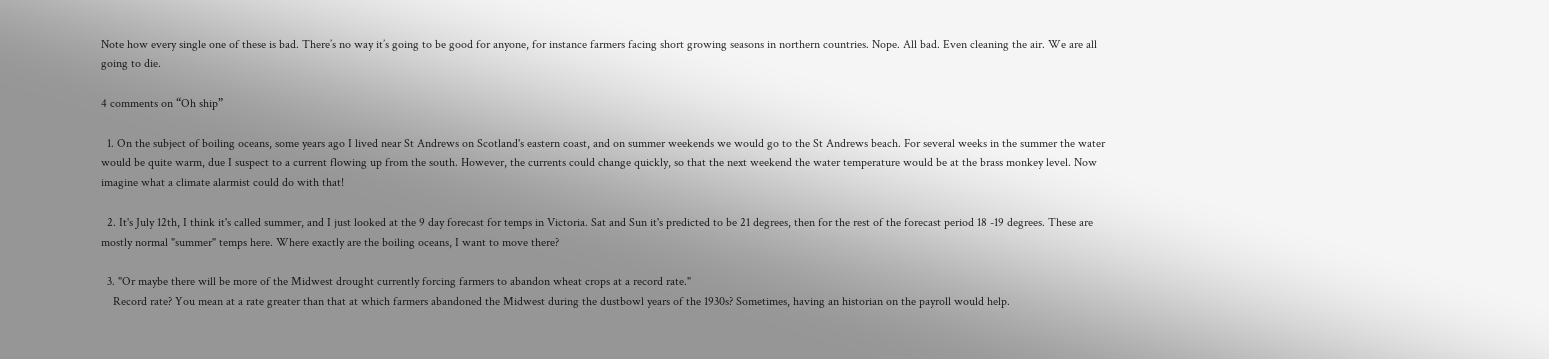Note how every single one of these is bad. There’s no way it’s going to be good for anyone, for instance farmers facing short growing seasons in northern countries. Nope. All bad. Even cleaning the air. We are all going to die.

4 comments on “Oh ship”

  1. On the subject of boiling oceans, some years ago I lived near St Andrews on Scotland's eastern coast, and on summer weekends we would go to the St Andrews beach. For several weeks in the summer the water would be quite warm, due I suspect to a current flowing up from the south. However, the currents could change quickly, so that the next weekend the water temperature would be at the brass monkey level. Now imagine what a climate alarmist could do with that!

  2. It's July 12th, I think it's called summer, and I just looked at the 9 day forecast for temps in Victoria. Sat and Sun it's predicted to be 21 degrees, then for the rest of the forecast period 18 -19 degrees. These are mostly normal "summer" temps here. Where exactly are the boiling oceans, I want to move there?

  3. "Or maybe there will be more of the Midwest drought currently forcing farmers to abandon wheat crops at a record rate."
    Record rate? You mean at a rate greater than that at which farmers abandoned the Midwest during the dustbowl years of the 1930s? Sometimes, having an historian on the payroll would help.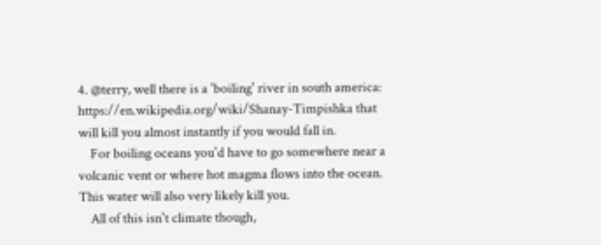4. @terry, well there is a 'boiling' river in south america: https://en.wikipedia.org/wiki/Shanay-Timpishka that will kill you almost instantly if you would fall in.
    For boiling oceans you'd have to go somewhere near a volcanic vent or where hot magma flows into the ocean. This water will also very likely kill you.
    All of this isn't climate though,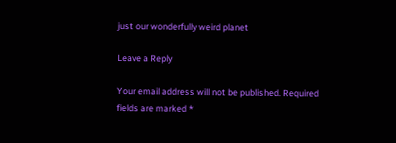just our wonderfully weird planet

Leave a Reply

Your email address will not be published. Required fields are marked *